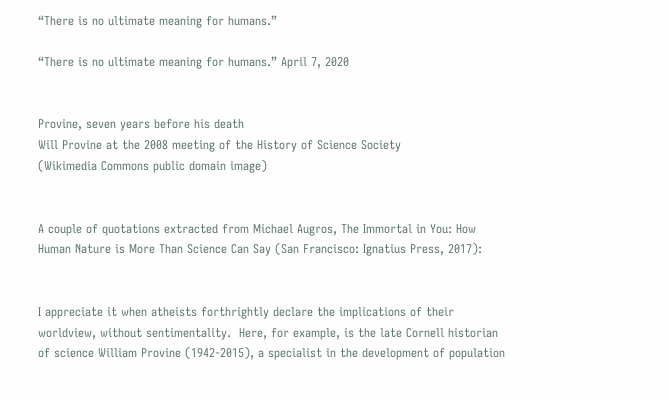“There is no ultimate meaning for humans.”

“There is no ultimate meaning for humans.” April 7, 2020


Provine, seven years before his death
Will Provine at the 2008 meeting of the History of Science Society
(Wikimedia Commons public domain image)


A couple of quotations extracted from Michael Augros, The Immortal in You: How Human Nature is More Than Science Can Say (San Francisco: Ignatius Press, 2017):


I appreciate it when atheists forthrightly declare the implications of their worldview, without sentimentality.  Here, for example, is the late Cornell historian of science William Provine (1942-2015), a specialist in the development of population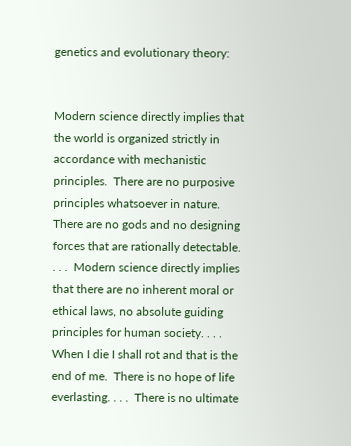genetics and evolutionary theory:


Modern science directly implies that the world is organized strictly in accordance with mechanistic principles.  There are no purposive principles whatsoever in nature.  There are no gods and no designing forces that are rationally detectable. . . .  Modern science directly implies that there are no inherent moral or ethical laws, no absolute guiding principles for human society. . . .  When I die I shall rot and that is the end of me.  There is no hope of life everlasting. . . .  There is no ultimate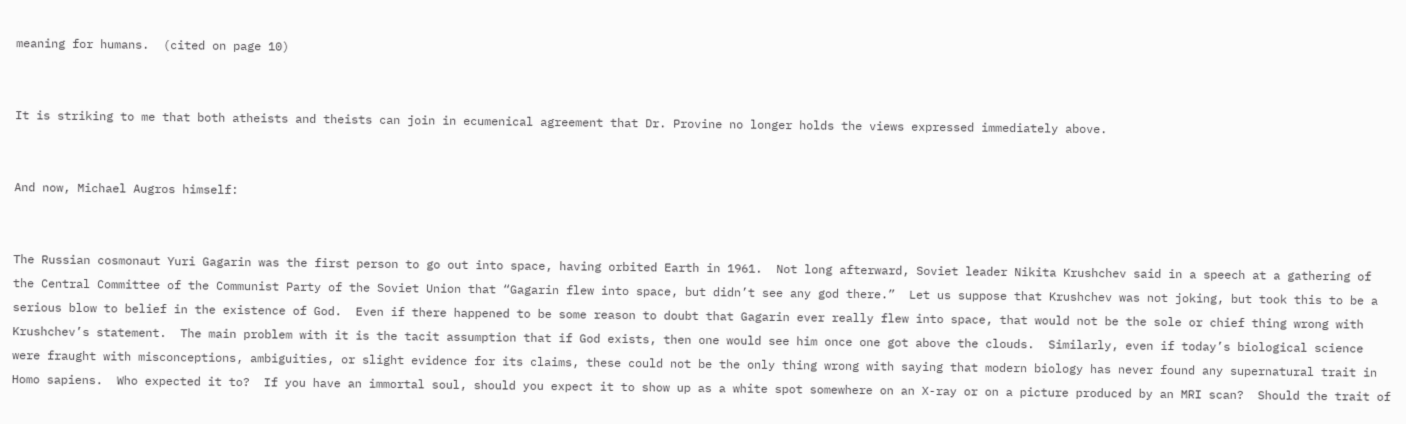meaning for humans.  (cited on page 10)


It is striking to me that both atheists and theists can join in ecumenical agreement that Dr. Provine no longer holds the views expressed immediately above.


And now, Michael Augros himself:


The Russian cosmonaut Yuri Gagarin was the first person to go out into space, having orbited Earth in 1961.  Not long afterward, Soviet leader Nikita Krushchev said in a speech at a gathering of the Central Committee of the Communist Party of the Soviet Union that “Gagarin flew into space, but didn’t see any god there.”  Let us suppose that Krushchev was not joking, but took this to be a serious blow to belief in the existence of God.  Even if there happened to be some reason to doubt that Gagarin ever really flew into space, that would not be the sole or chief thing wrong with Krushchev’s statement.  The main problem with it is the tacit assumption that if God exists, then one would see him once one got above the clouds.  Similarly, even if today’s biological science were fraught with misconceptions, ambiguities, or slight evidence for its claims, these could not be the only thing wrong with saying that modern biology has never found any supernatural trait in Homo sapiens.  Who expected it to?  If you have an immortal soul, should you expect it to show up as a white spot somewhere on an X-ray or on a picture produced by an MRI scan?  Should the trait of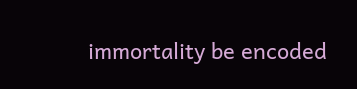immortality be encoded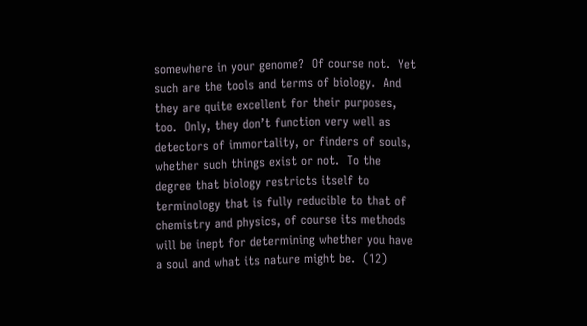somewhere in your genome?  Of course not.  Yet such are the tools and terms of biology.  And they are quite excellent for their purposes, too.  Only, they don’t function very well as detectors of immortality, or finders of souls, whether such things exist or not.  To the degree that biology restricts itself to terminology that is fully reducible to that of chemistry and physics, of course its methods will be inept for determining whether you have a soul and what its nature might be.  (12)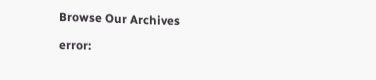Browse Our Archives

error: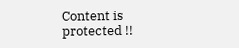Content is protected !!